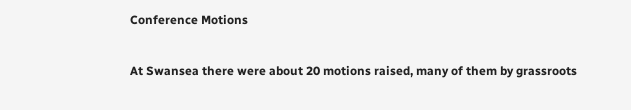Conference Motions

At Swansea there were about 20 motions raised, many of them by grassroots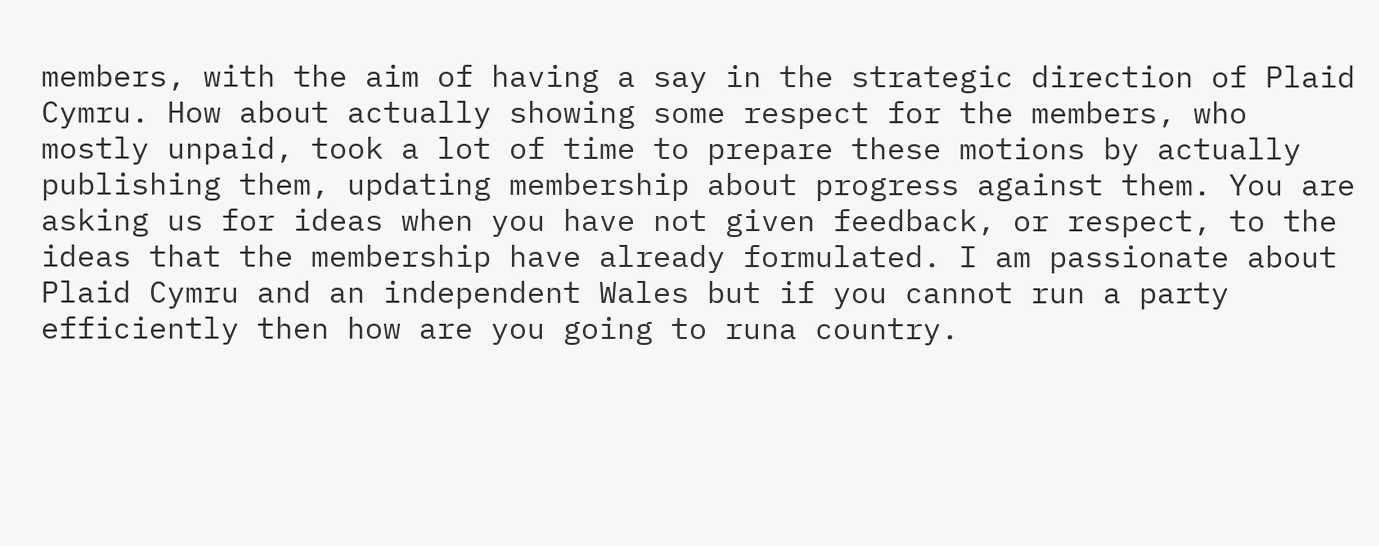members, with the aim of having a say in the strategic direction of Plaid Cymru. How about actually showing some respect for the members, who mostly unpaid, took a lot of time to prepare these motions by actually publishing them, updating membership about progress against them. You are asking us for ideas when you have not given feedback, or respect, to the ideas that the membership have already formulated. I am passionate about Plaid Cymru and an independent Wales but if you cannot run a party efficiently then how are you going to runa country.